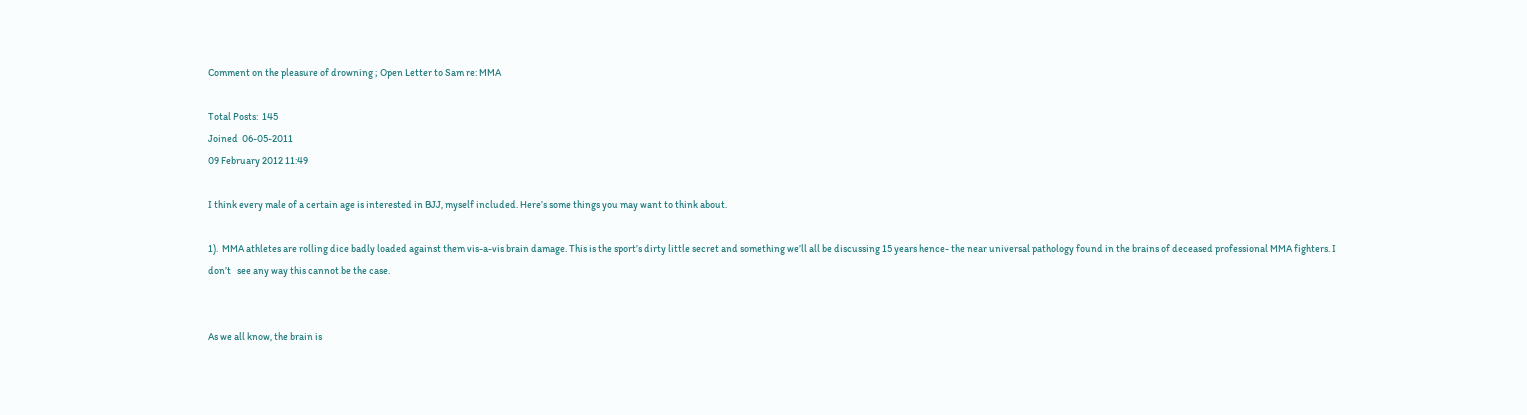Comment on the pleasure of drowning ; Open Letter to Sam re: MMA

Total Posts:  145
Joined  06-05-2011
09 February 2012 11:49

I think every male of a certain age is interested in BJJ, myself included. Here’s some things you may want to think about.

1).  MMA athletes are rolling dice badly loaded against them vis-a-vis brain damage. This is the sport’s dirty little secret and something we’ll all be discussing 15 years hence- the near universal pathology found in the brains of deceased professional MMA fighters. I don’t   see any way this cannot be the case.


As we all know, the brain is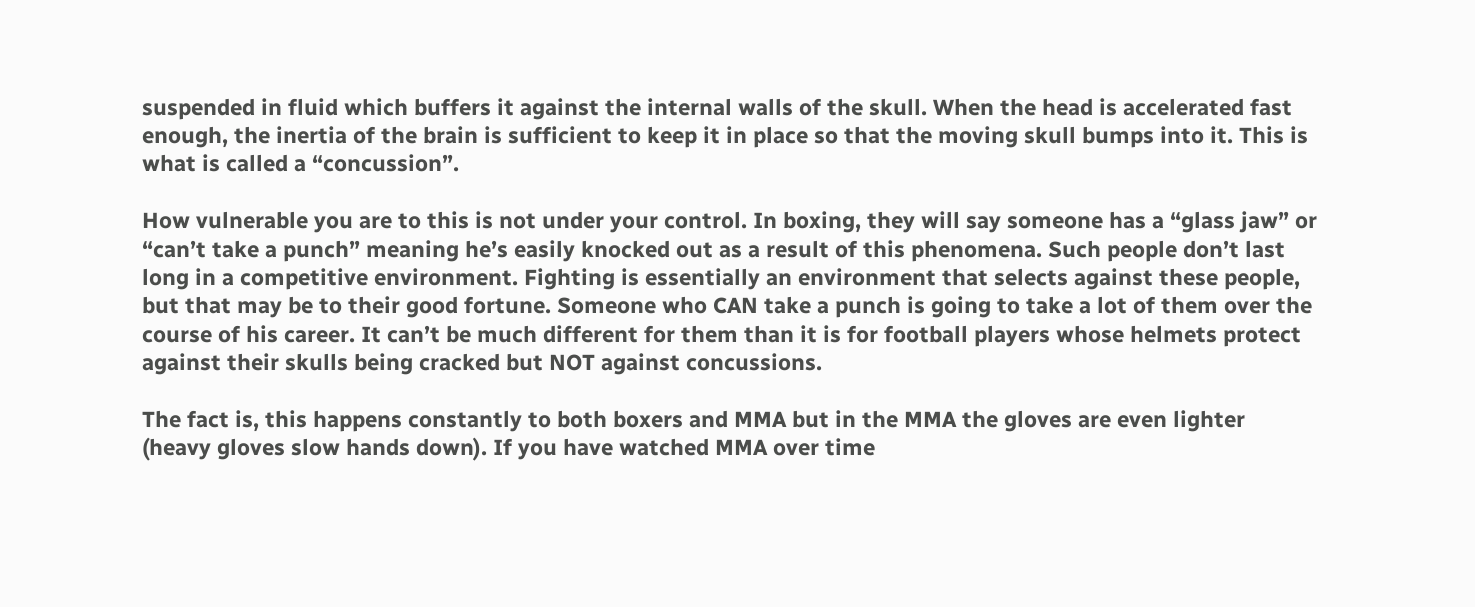suspended in fluid which buffers it against the internal walls of the skull. When the head is accelerated fast enough, the inertia of the brain is sufficient to keep it in place so that the moving skull bumps into it. This is what is called a “concussion”.

How vulnerable you are to this is not under your control. In boxing, they will say someone has a “glass jaw” or “can’t take a punch” meaning he’s easily knocked out as a result of this phenomena. Such people don’t last long in a competitive environment. Fighting is essentially an environment that selects against these people, but that may be to their good fortune. Someone who CAN take a punch is going to take a lot of them over the course of his career. It can’t be much different for them than it is for football players whose helmets protect against their skulls being cracked but NOT against concussions.

The fact is, this happens constantly to both boxers and MMA but in the MMA the gloves are even lighter (heavy gloves slow hands down). If you have watched MMA over time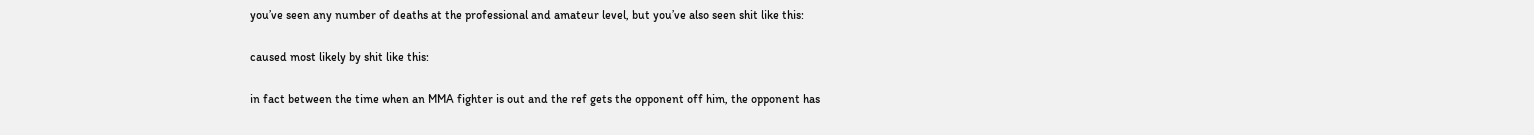you’ve seen any number of deaths at the professional and amateur level, but you’ve also seen shit like this:

caused most likely by shit like this:

in fact between the time when an MMA fighter is out and the ref gets the opponent off him, the opponent has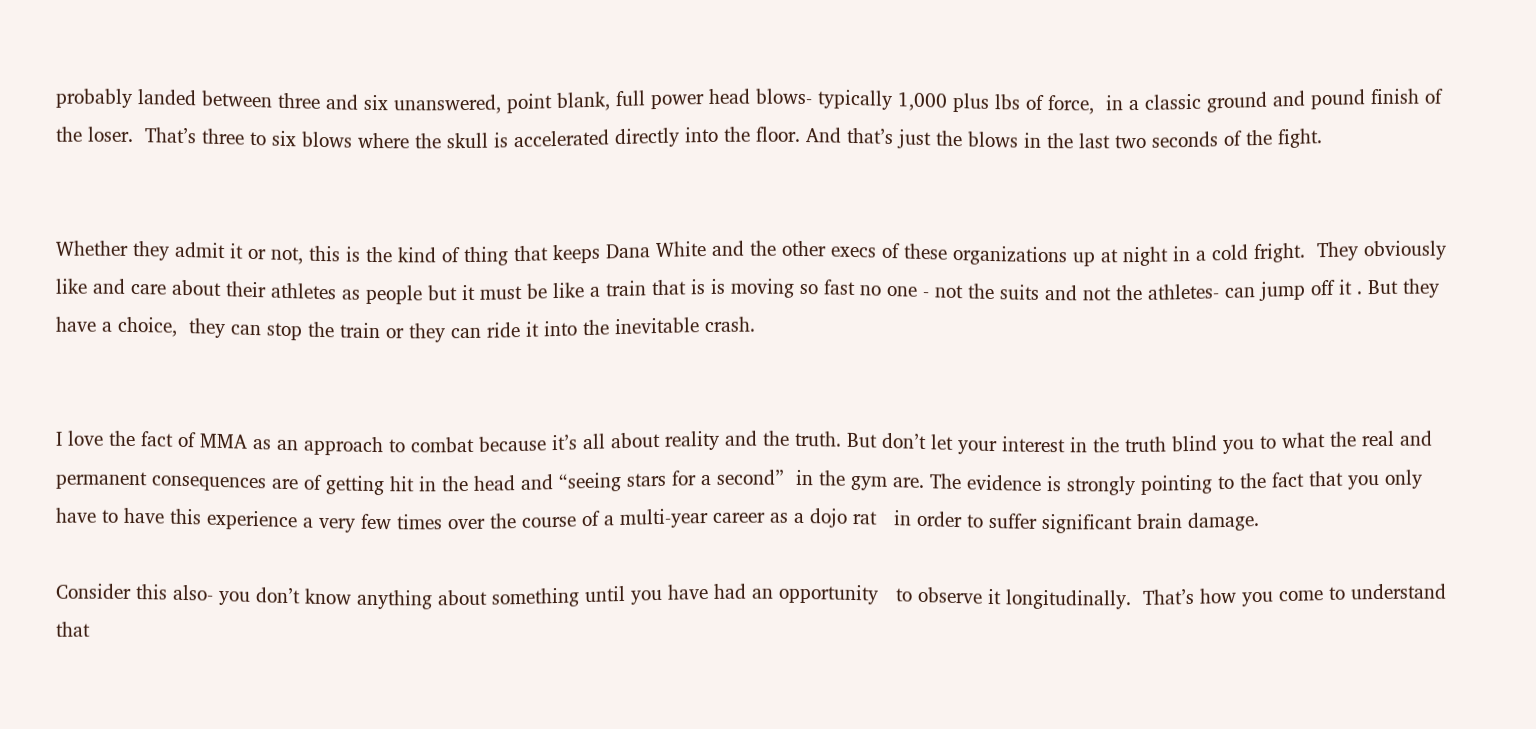probably landed between three and six unanswered, point blank, full power head blows- typically 1,000 plus lbs of force,  in a classic ground and pound finish of the loser.  That’s three to six blows where the skull is accelerated directly into the floor. And that’s just the blows in the last two seconds of the fight.


Whether they admit it or not, this is the kind of thing that keeps Dana White and the other execs of these organizations up at night in a cold fright.  They obviously like and care about their athletes as people but it must be like a train that is is moving so fast no one - not the suits and not the athletes- can jump off it . But they have a choice,  they can stop the train or they can ride it into the inevitable crash.


I love the fact of MMA as an approach to combat because it’s all about reality and the truth. But don’t let your interest in the truth blind you to what the real and permanent consequences are of getting hit in the head and “seeing stars for a second”  in the gym are. The evidence is strongly pointing to the fact that you only have to have this experience a very few times over the course of a multi-year career as a dojo rat   in order to suffer significant brain damage.

Consider this also- you don’t know anything about something until you have had an opportunity   to observe it longitudinally.  That’s how you come to understand that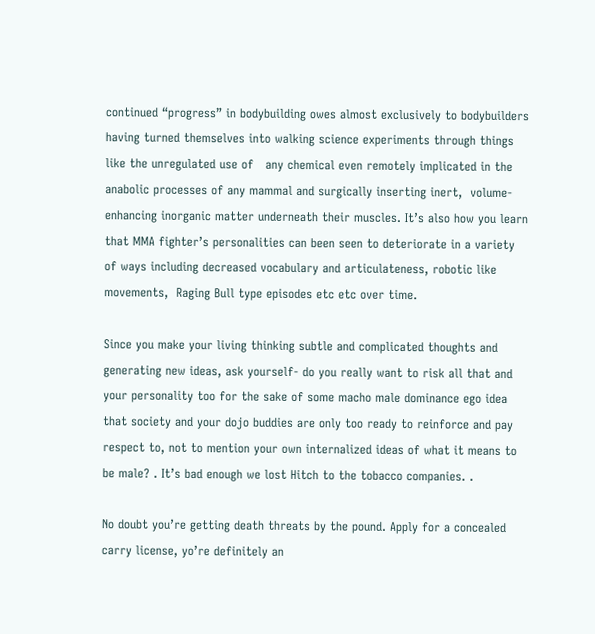continued “progress” in bodybuilding owes almost exclusively to bodybuilders having turned themselves into walking science experiments through things like the unregulated use of   any chemical even remotely implicated in the anabolic processes of any mammal and surgically inserting inert,  volume-enhancing inorganic matter underneath their muscles. It’s also how you learn that MMA fighter’s personalities can been seen to deteriorate in a variety of ways including decreased vocabulary and articulateness, robotic like movements,  Raging Bull type episodes etc etc over time.

Since you make your living thinking subtle and complicated thoughts and generating new ideas, ask yourself- do you really want to risk all that and your personality too for the sake of some macho male dominance ego idea that society and your dojo buddies are only too ready to reinforce and pay respect to, not to mention your own internalized ideas of what it means to be male? . It’s bad enough we lost Hitch to the tobacco companies. .

No doubt you’re getting death threats by the pound. Apply for a concealed carry license, yo’re definitely an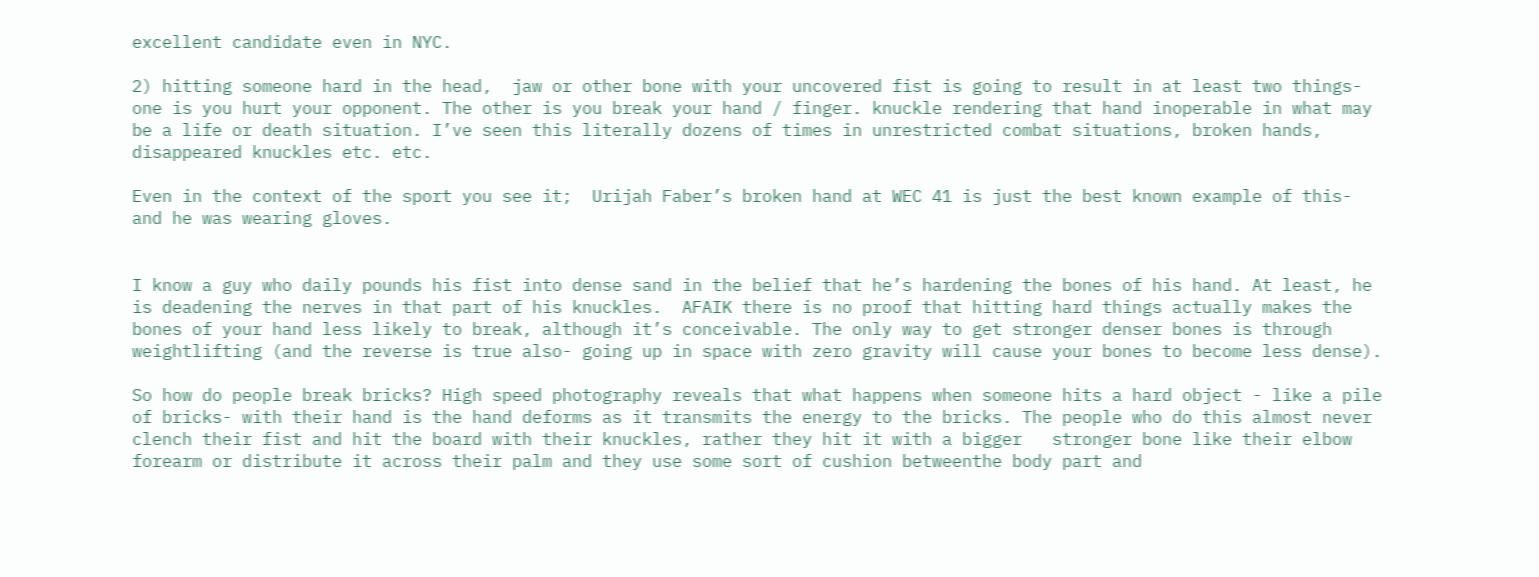excellent candidate even in NYC.

2) hitting someone hard in the head,  jaw or other bone with your uncovered fist is going to result in at least two things- one is you hurt your opponent. The other is you break your hand / finger. knuckle rendering that hand inoperable in what may be a life or death situation. I’ve seen this literally dozens of times in unrestricted combat situations, broken hands, disappeared knuckles etc. etc.

Even in the context of the sport you see it;  Urijah Faber’s broken hand at WEC 41 is just the best known example of this- and he was wearing gloves.


I know a guy who daily pounds his fist into dense sand in the belief that he’s hardening the bones of his hand. At least, he is deadening the nerves in that part of his knuckles.  AFAIK there is no proof that hitting hard things actually makes the bones of your hand less likely to break, although it’s conceivable. The only way to get stronger denser bones is through weightlifting (and the reverse is true also- going up in space with zero gravity will cause your bones to become less dense).

So how do people break bricks? High speed photography reveals that what happens when someone hits a hard object - like a pile of bricks- with their hand is the hand deforms as it transmits the energy to the bricks. The people who do this almost never clench their fist and hit the board with their knuckles, rather they hit it with a bigger   stronger bone like their elbow forearm or distribute it across their palm and they use some sort of cushion betweenthe body part and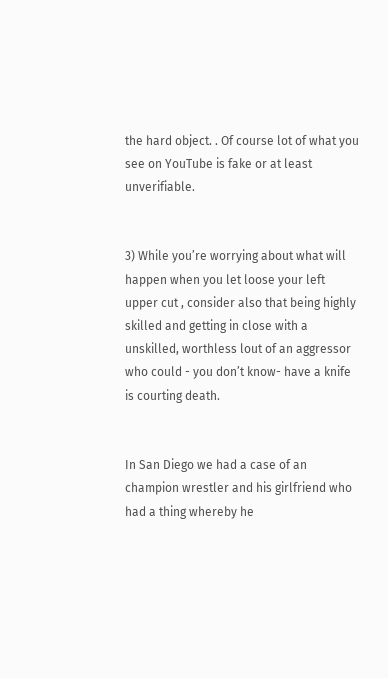the hard object. . Of course lot of what you see on YouTube is fake or at least unverifiable.


3) While you’re worrying about what will happen when you let loose your left upper cut , consider also that being highly skilled and getting in close with a unskilled, worthless lout of an aggressor who could - you don’t know- have a knife is courting death.


In San Diego we had a case of an champion wrestler and his girlfriend who had a thing whereby he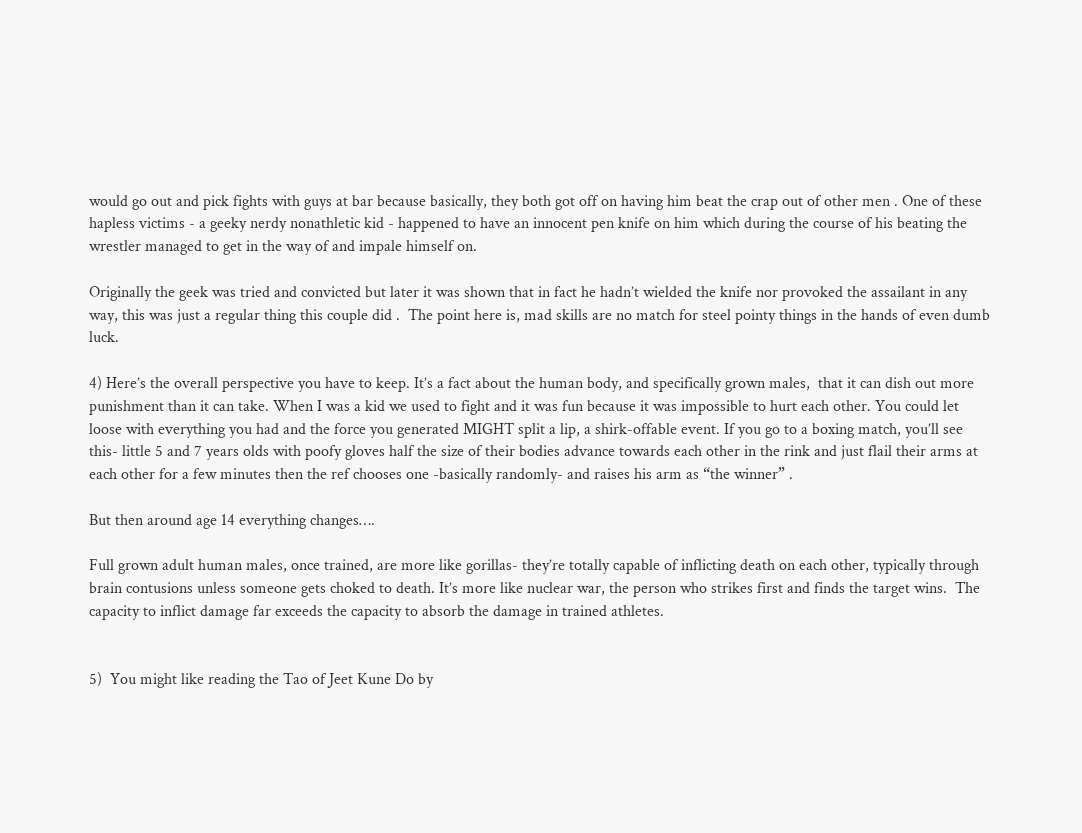would go out and pick fights with guys at bar because basically, they both got off on having him beat the crap out of other men . One of these hapless victims - a geeky nerdy nonathletic kid - happened to have an innocent pen knife on him which during the course of his beating the wrestler managed to get in the way of and impale himself on.

Originally the geek was tried and convicted but later it was shown that in fact he hadn’t wielded the knife nor provoked the assailant in any way, this was just a regular thing this couple did .  The point here is, mad skills are no match for steel pointy things in the hands of even dumb luck.

4) Here’s the overall perspective you have to keep. It’s a fact about the human body, and specifically grown males,  that it can dish out more punishment than it can take. When I was a kid we used to fight and it was fun because it was impossible to hurt each other. You could let loose with everything you had and the force you generated MIGHT split a lip, a shirk-offable event. If you go to a boxing match, you’ll see this- little 5 and 7 years olds with poofy gloves half the size of their bodies advance towards each other in the rink and just flail their arms at each other for a few minutes then the ref chooses one -basically randomly- and raises his arm as “the winner” .

But then around age 14 everything changes….

Full grown adult human males, once trained, are more like gorillas- they’re totally capable of inflicting death on each other, typically through brain contusions unless someone gets choked to death. It’s more like nuclear war, the person who strikes first and finds the target wins.  The capacity to inflict damage far exceeds the capacity to absorb the damage in trained athletes.


5)  You might like reading the Tao of Jeet Kune Do by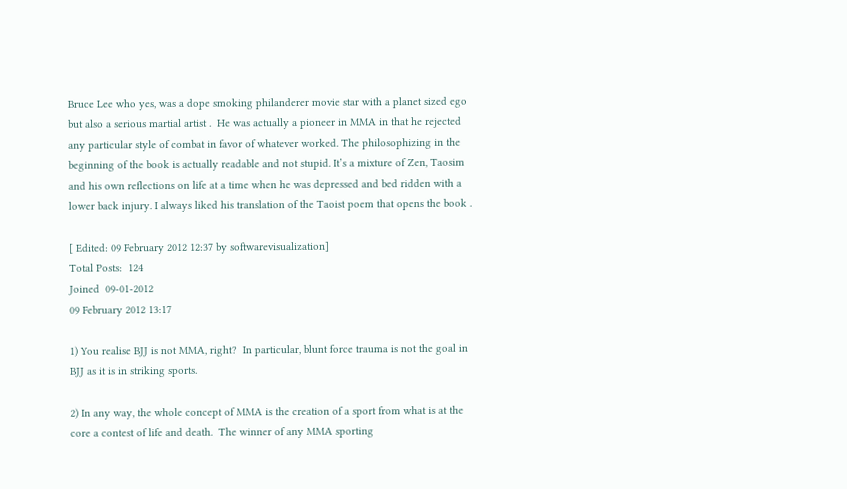Bruce Lee who yes, was a dope smoking philanderer movie star with a planet sized ego but also a serious martial artist .  He was actually a pioneer in MMA in that he rejected any particular style of combat in favor of whatever worked. The philosophizing in the beginning of the book is actually readable and not stupid. It’s a mixture of Zen, Taosim and his own reflections on life at a time when he was depressed and bed ridden with a lower back injury. I always liked his translation of the Taoist poem that opens the book .

[ Edited: 09 February 2012 12:37 by softwarevisualization]
Total Posts:  124
Joined  09-01-2012
09 February 2012 13:17

1) You realise BJJ is not MMA, right?  In particular, blunt force trauma is not the goal in BJJ as it is in striking sports.

2) In any way, the whole concept of MMA is the creation of a sport from what is at the core a contest of life and death.  The winner of any MMA sporting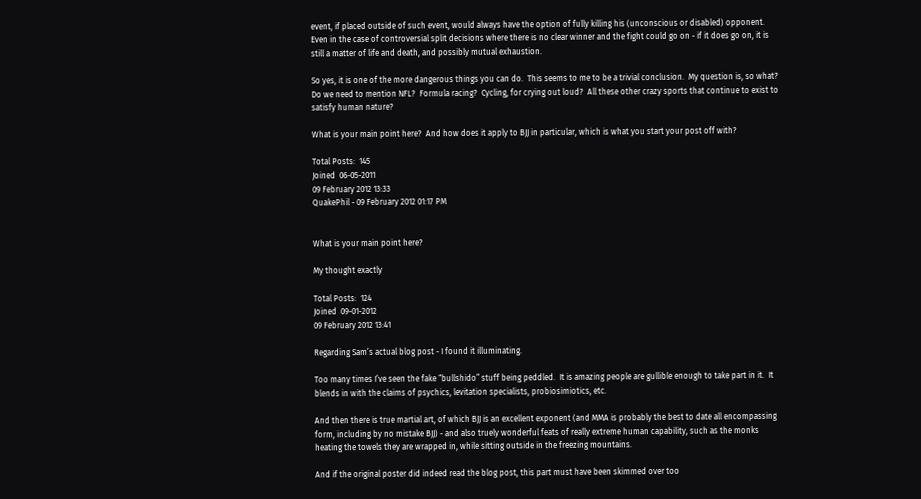event, if placed outside of such event, would always have the option of fully killing his (unconscious or disabled) opponent.  Even in the case of controversial split decisions where there is no clear winner and the fight could go on - if it does go on, it is still a matter of life and death, and possibly mutual exhaustion.

So yes, it is one of the more dangerous things you can do.  This seems to me to be a trivial conclusion.  My question is, so what?  Do we need to mention NFL?  Formula racing?  Cycling, for crying out loud?  All these other crazy sports that continue to exist to satisfy human nature?

What is your main point here?  And how does it apply to BJJ in particular, which is what you start your post off with?

Total Posts:  145
Joined  06-05-2011
09 February 2012 13:33
QuakePhil - 09 February 2012 01:17 PM


What is your main point here?

My thought exactly

Total Posts:  124
Joined  09-01-2012
09 February 2012 13:41

Regarding Sam’s actual blog post - I found it illuminating.

Too many times I’ve seen the fake “bullshido” stuff being peddled.  It is amazing people are gullible enough to take part in it.  It blends in with the claims of psychics, levitation specialists, probiosimiotics, etc.

And then there is true martial art, of which BJJ is an excellent exponent (and MMA is probably the best to date all encompassing form, including by no mistake BJJ) - and also truely wonderful feats of really extreme human capability, such as the monks heating the towels they are wrapped in, while sitting outside in the freezing mountains.

And if the original poster did indeed read the blog post, this part must have been skimmed over too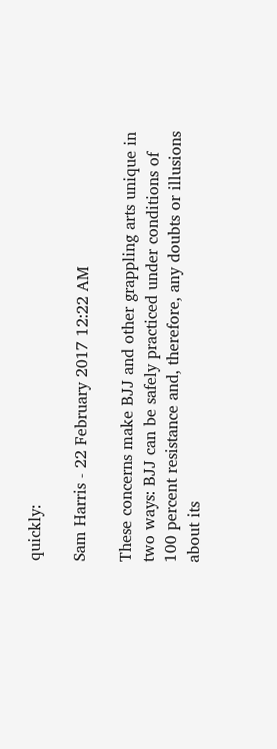quickly:

Sam Harris - 22 February 2017 12:22 AM

These concerns make BJJ and other grappling arts unique in two ways: BJJ can be safely practiced under conditions of 100 percent resistance and, therefore, any doubts or illusions about its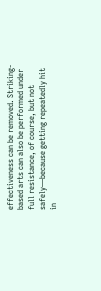effectiveness can be removed. Striking-based arts can also be performed under full resistance, of course, but not safely—because getting repeatedly hit in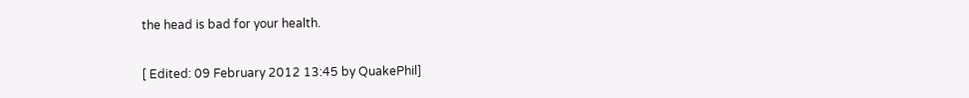the head is bad for your health.

[ Edited: 09 February 2012 13:45 by QuakePhil]